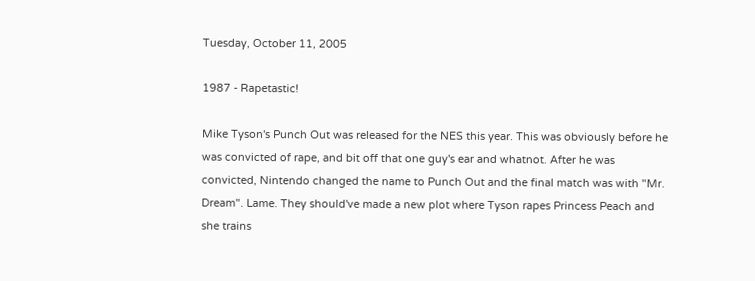Tuesday, October 11, 2005

1987 - Rapetastic!

Mike Tyson's Punch Out was released for the NES this year. This was obviously before he was convicted of rape, and bit off that one guy's ear and whatnot. After he was convicted, Nintendo changed the name to Punch Out and the final match was with "Mr. Dream". Lame. They should've made a new plot where Tyson rapes Princess Peach and she trains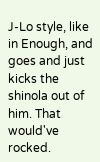J-Lo style, like in Enough, and goes and just kicks the shinola out of him. That would've rocked.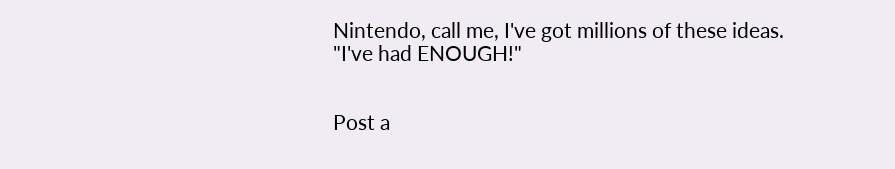Nintendo, call me, I've got millions of these ideas.
"I've had ENOUGH!"


Post a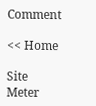Comment

<< Home

Site Meter